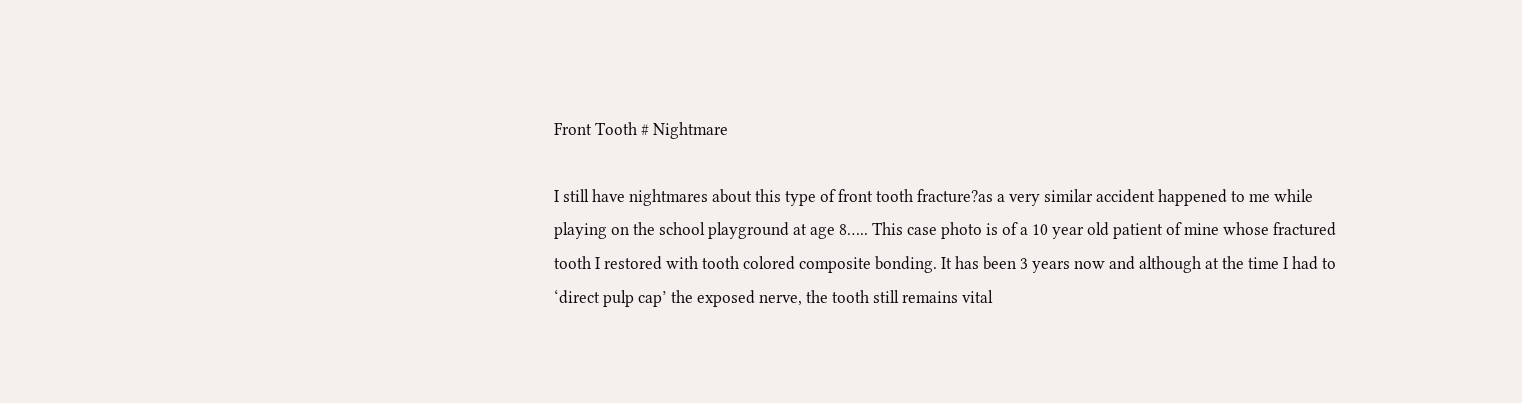Front Tooth # Nightmare

I still have nightmares about this type of front tooth fracture?as a very similar accident happened to me while playing on the school playground at age 8….. This case photo is of a 10 year old patient of mine whose fractured tooth I restored with tooth colored composite bonding. It has been 3 years now and although at the time I had to ‘direct pulp cap’ the exposed nerve, the tooth still remains vital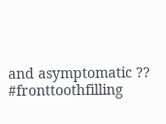and asymptomatic ?? #fronttoothfilling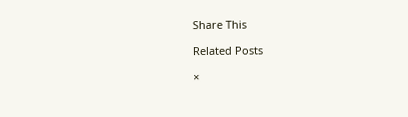Share This

Related Posts

×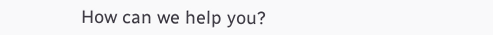How can we help you?